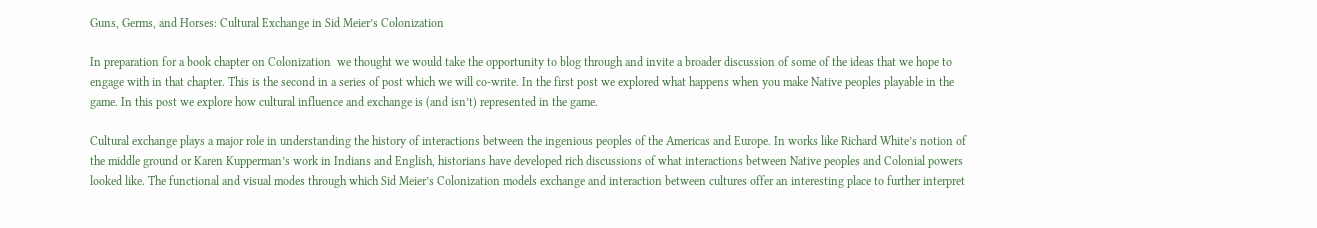Guns, Germs, and Horses: Cultural Exchange in Sid Meier’s Colonization

In preparation for a book chapter on Colonization  we thought we would take the opportunity to blog through and invite a broader discussion of some of the ideas that we hope to engage with in that chapter. This is the second in a series of post which we will co-write. In the first post we explored what happens when you make Native peoples playable in the game. In this post we explore how cultural influence and exchange is (and isn’t) represented in the game.

Cultural exchange plays a major role in understanding the history of interactions between the ingenious peoples of the Americas and Europe. In works like Richard White’s notion of the middle ground or Karen Kupperman’s work in Indians and English, historians have developed rich discussions of what interactions between Native peoples and Colonial powers looked like. The functional and visual modes through which Sid Meier’s Colonization models exchange and interaction between cultures offer an interesting place to further interpret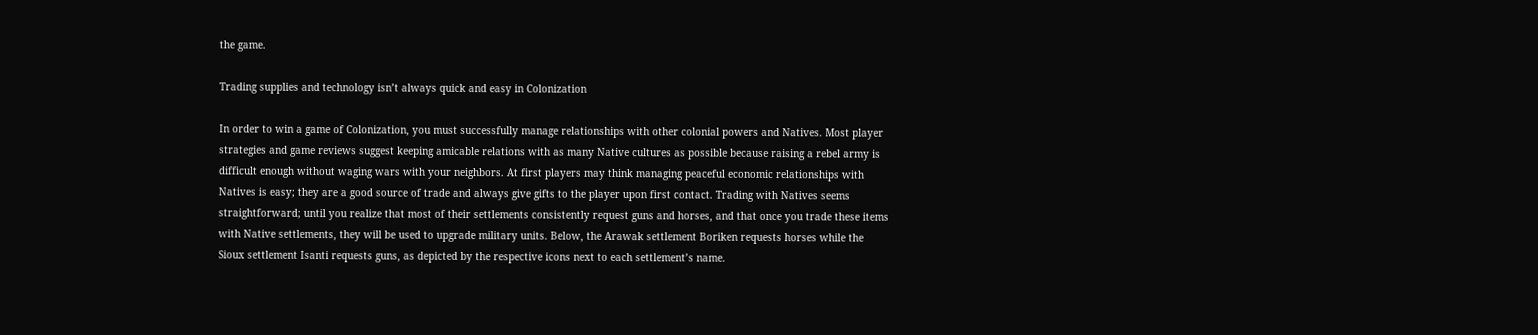the game.

Trading supplies and technology isn’t always quick and easy in Colonization

In order to win a game of Colonization, you must successfully manage relationships with other colonial powers and Natives. Most player strategies and game reviews suggest keeping amicable relations with as many Native cultures as possible because raising a rebel army is difficult enough without waging wars with your neighbors. At first players may think managing peaceful economic relationships with Natives is easy; they are a good source of trade and always give gifts to the player upon first contact. Trading with Natives seems straightforward; until you realize that most of their settlements consistently request guns and horses, and that once you trade these items with Native settlements, they will be used to upgrade military units. Below, the Arawak settlement Boriken requests horses while the Sioux settlement Isanti requests guns, as depicted by the respective icons next to each settlement’s name.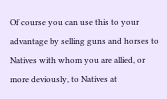Of course you can use this to your advantage by selling guns and horses to Natives with whom you are allied, or more deviously, to Natives at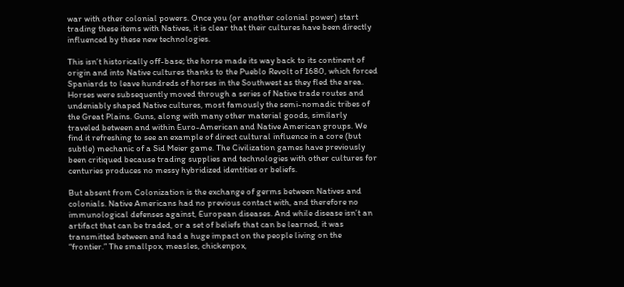war with other colonial powers. Once you (or another colonial power) start trading these items with Natives, it is clear that their cultures have been directly influenced by these new technologies.

This isn’t historically off-base; the horse made its way back to its continent of origin and into Native cultures thanks to the Pueblo Revolt of 1680, which forced Spaniards to leave hundreds of horses in the Southwest as they fled the area. Horses were subsequently moved through a series of Native trade routes and undeniably shaped Native cultures, most famously the semi-nomadic tribes of the Great Plains. Guns, along with many other material goods, similarly traveled between and within Euro-American and Native American groups. We find it refreshing to see an example of direct cultural influence in a core (but subtle) mechanic of a Sid Meier game. The Civilization games have previously been critiqued because trading supplies and technologies with other cultures for centuries produces no messy hybridized identities or beliefs.

But absent from Colonization is the exchange of germs between Natives and colonials. Native Americans had no previous contact with, and therefore no immunological defenses against, European diseases. And while disease isn’t an artifact that can be traded, or a set of beliefs that can be learned, it was transmitted between and had a huge impact on the people living on the “frontier.” The smallpox, measles, chickenpox,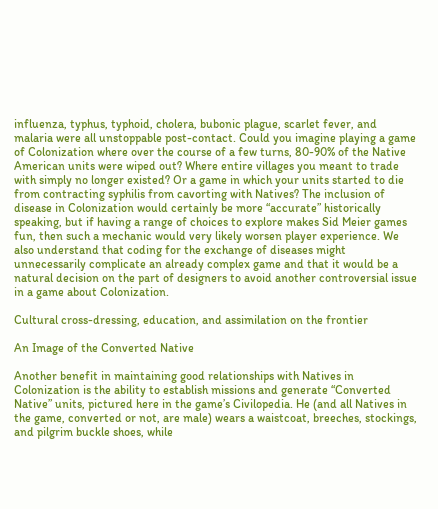influenza, typhus, typhoid, cholera, bubonic plague, scarlet fever, and malaria were all unstoppable post-contact. Could you imagine playing a game of Colonization where over the course of a few turns, 80-90% of the Native American units were wiped out? Where entire villages you meant to trade with simply no longer existed? Or a game in which your units started to die from contracting syphilis from cavorting with Natives? The inclusion of disease in Colonization would certainly be more “accurate” historically speaking, but if having a range of choices to explore makes Sid Meier games fun, then such a mechanic would very likely worsen player experience. We also understand that coding for the exchange of diseases might unnecessarily complicate an already complex game and that it would be a natural decision on the part of designers to avoid another controversial issue in a game about Colonization.

Cultural cross-dressing, education, and assimilation on the frontier

An Image of the Converted Native

Another benefit in maintaining good relationships with Natives in Colonization is the ability to establish missions and generate “Converted Native” units, pictured here in the game’s Civilopedia. He (and all Natives in the game, converted or not, are male) wears a waistcoat, breeches, stockings, and pilgrim buckle shoes, while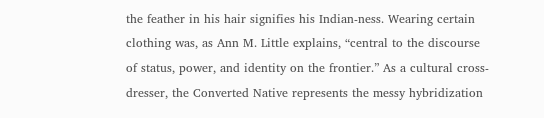the feather in his hair signifies his Indian-ness. Wearing certain clothing was, as Ann M. Little explains, “central to the discourse of status, power, and identity on the frontier.” As a cultural cross-dresser, the Converted Native represents the messy hybridization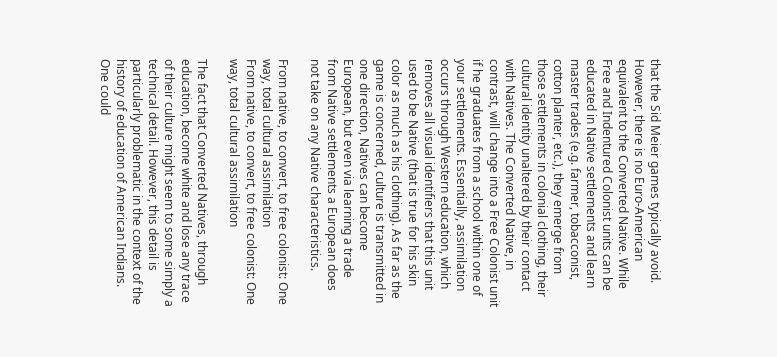that the Sid Meier games typically avoid. However, there is no Euro-American equivalent to the Converted Native. While Free and Indentured Colonist units can be educated in Native settlements and learn master trades (e.g. farmer, tobacconist, cotton planter, etc.), they emerge from those settlements in colonial clothing, their cultural identity unaltered by their contact with Natives. The Converted Native, in contrast, will change into a Free Colonist unit if he graduates from a school within one of your settlements. Essentially, assimilation occurs through Western education, which removes all visual identifiers that this unit used to be Native (that is true for his skin color as much as his clothing). As far as the game is concerned, culture is transmitted in one direction, Natives can become European, but even via learning a trade from Native settlements a European does not take on any Native characteristics.

From native, to convert, to free colonist: One way, total cultural assimilation
From native, to convert, to free colonist: One way, total cultural assimilation

The fact that Converted Natives, through education, become white and lose any trace of their culture might seem to some simply a technical detail. However, this detail is particularly problematic in the context of the history of education of American Indians. One could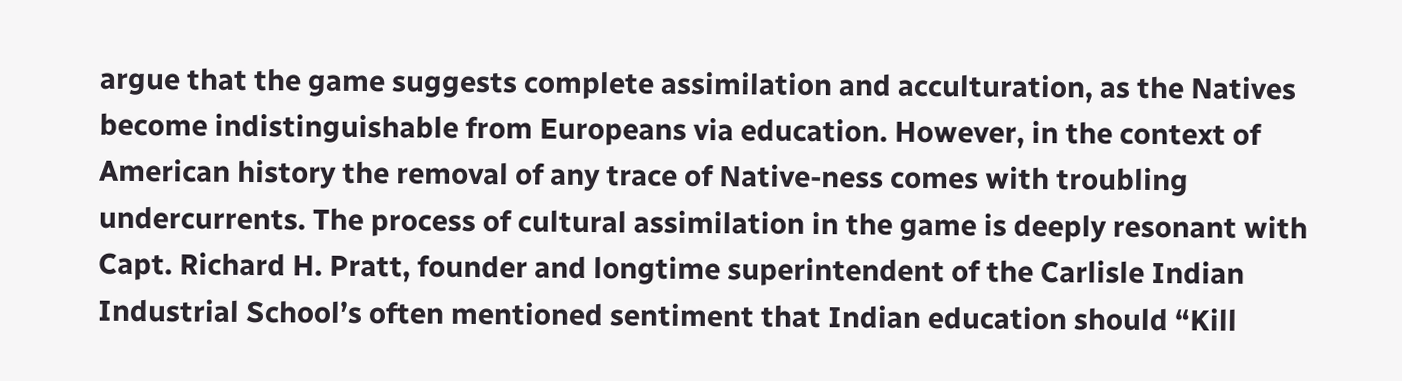argue that the game suggests complete assimilation and acculturation, as the Natives become indistinguishable from Europeans via education. However, in the context of American history the removal of any trace of Native-ness comes with troubling undercurrents. The process of cultural assimilation in the game is deeply resonant with Capt. Richard H. Pratt, founder and longtime superintendent of the Carlisle Indian Industrial School’s often mentioned sentiment that Indian education should “Kill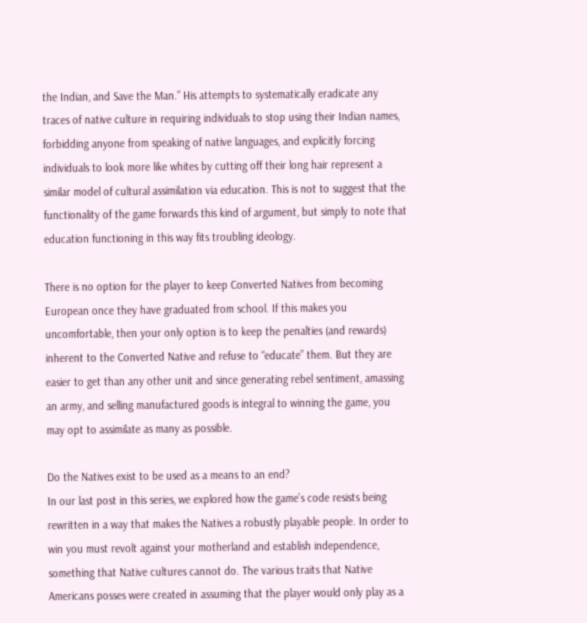the Indian, and Save the Man.” His attempts to systematically eradicate any traces of native culture in requiring individuals to stop using their Indian names, forbidding anyone from speaking of native languages, and explicitly forcing individuals to look more like whites by cutting off their long hair represent a similar model of cultural assimilation via education. This is not to suggest that the functionality of the game forwards this kind of argument, but simply to note that education functioning in this way fits troubling ideology.

There is no option for the player to keep Converted Natives from becoming European once they have graduated from school. If this makes you uncomfortable, then your only option is to keep the penalties (and rewards) inherent to the Converted Native and refuse to “educate” them. But they are easier to get than any other unit and since generating rebel sentiment, amassing an army, and selling manufactured goods is integral to winning the game, you may opt to assimilate as many as possible.

Do the Natives exist to be used as a means to an end?
In our last post in this series, we explored how the game’s code resists being rewritten in a way that makes the Natives a robustly playable people. In order to win you must revolt against your motherland and establish independence, something that Native cultures cannot do. The various traits that Native Americans posses were created in assuming that the player would only play as a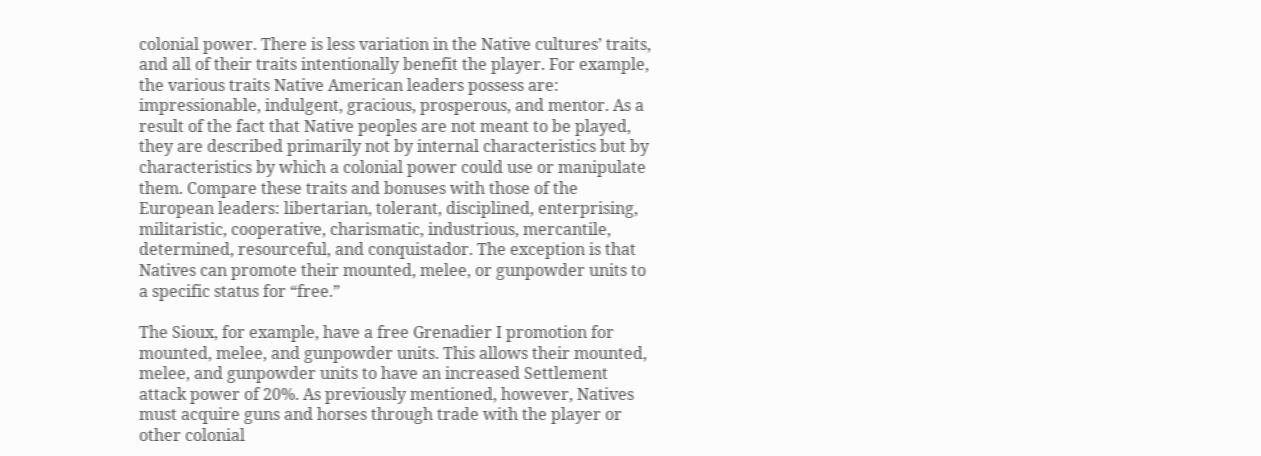colonial power. There is less variation in the Native cultures’ traits, and all of their traits intentionally benefit the player. For example, the various traits Native American leaders possess are: impressionable, indulgent, gracious, prosperous, and mentor. As a result of the fact that Native peoples are not meant to be played, they are described primarily not by internal characteristics but by characteristics by which a colonial power could use or manipulate them. Compare these traits and bonuses with those of the European leaders: libertarian, tolerant, disciplined, enterprising, militaristic, cooperative, charismatic, industrious, mercantile, determined, resourceful, and conquistador. The exception is that Natives can promote their mounted, melee, or gunpowder units to a specific status for “free.”

The Sioux, for example, have a free Grenadier I promotion for mounted, melee, and gunpowder units. This allows their mounted, melee, and gunpowder units to have an increased Settlement attack power of 20%. As previously mentioned, however, Natives must acquire guns and horses through trade with the player or other colonial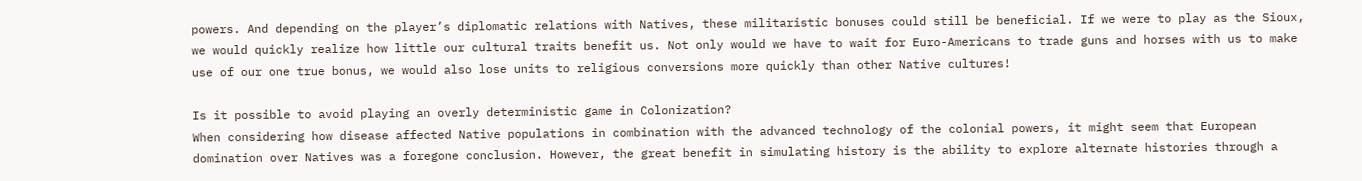powers. And depending on the player’s diplomatic relations with Natives, these militaristic bonuses could still be beneficial. If we were to play as the Sioux, we would quickly realize how little our cultural traits benefit us. Not only would we have to wait for Euro-Americans to trade guns and horses with us to make use of our one true bonus, we would also lose units to religious conversions more quickly than other Native cultures!

Is it possible to avoid playing an overly deterministic game in Colonization?
When considering how disease affected Native populations in combination with the advanced technology of the colonial powers, it might seem that European domination over Natives was a foregone conclusion. However, the great benefit in simulating history is the ability to explore alternate histories through a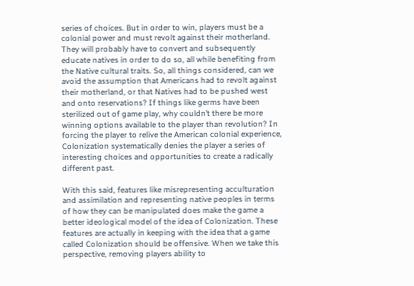series of choices. But in order to win, players must be a colonial power and must revolt against their motherland. They will probably have to convert and subsequently educate natives in order to do so, all while benefiting from the Native cultural traits. So, all things considered, can we avoid the assumption that Americans had to revolt against their motherland, or that Natives had to be pushed west and onto reservations? If things like germs have been sterilized out of game play, why couldn’t there be more winning options available to the player than revolution? In forcing the player to relive the American colonial experience, Colonization systematically denies the player a series of interesting choices and opportunities to create a radically different past.

With this said, features like misrepresenting acculturation and assimilation and representing native peoples in terms of how they can be manipulated does make the game a better ideological model of the idea of Colonization. These features are actually in keeping with the idea that a game called Colonization should be offensive. When we take this perspective, removing players ability to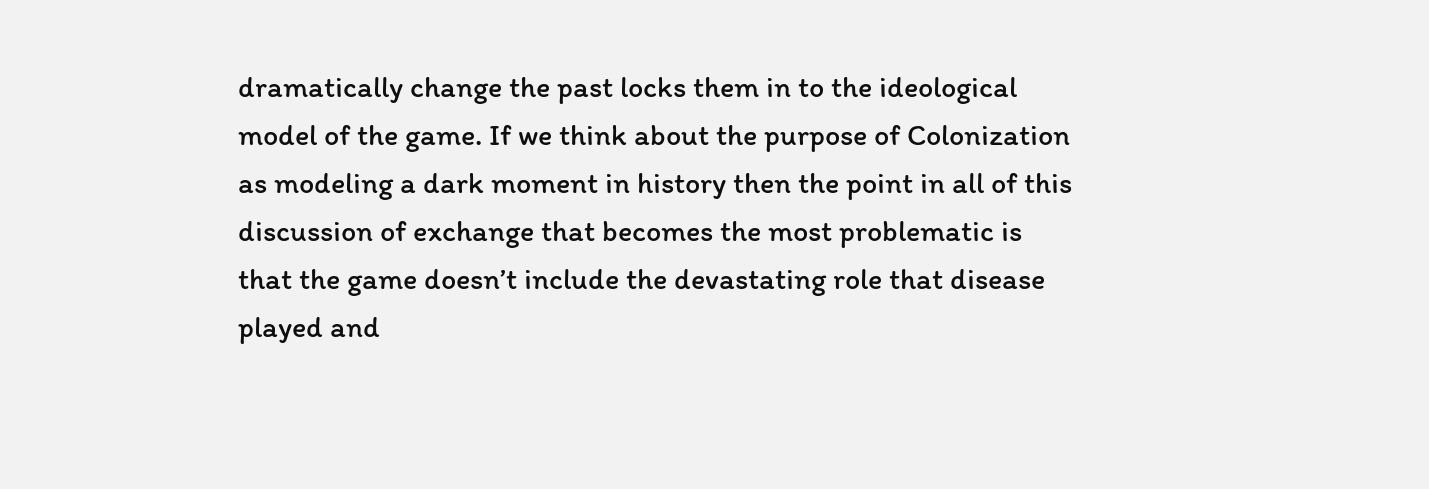dramatically change the past locks them in to the ideological model of the game. If we think about the purpose of Colonization as modeling a dark moment in history then the point in all of this discussion of exchange that becomes the most problematic is that the game doesn’t include the devastating role that disease played and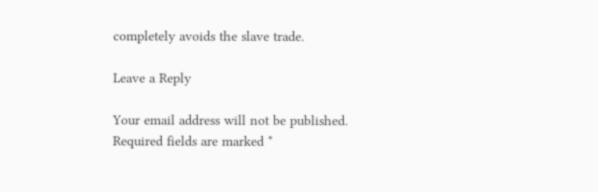completely avoids the slave trade.

Leave a Reply

Your email address will not be published. Required fields are marked *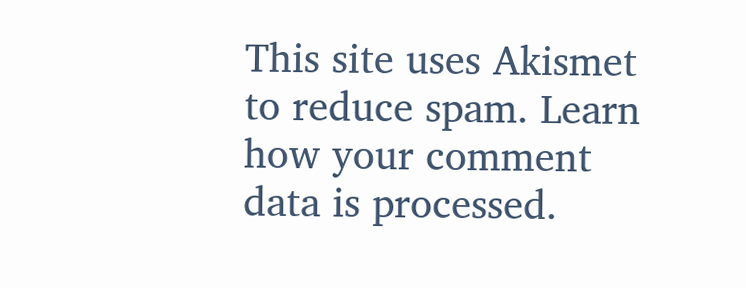This site uses Akismet to reduce spam. Learn how your comment data is processed.